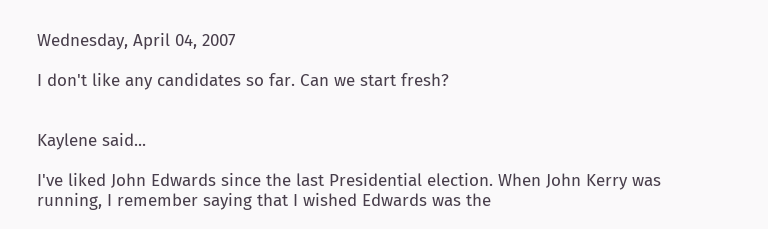Wednesday, April 04, 2007

I don't like any candidates so far. Can we start fresh?


Kaylene said...

I've liked John Edwards since the last Presidential election. When John Kerry was running, I remember saying that I wished Edwards was the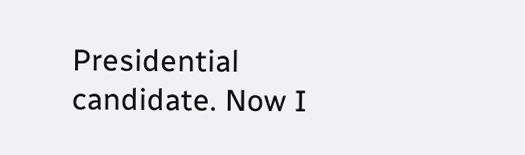Presidential candidate. Now I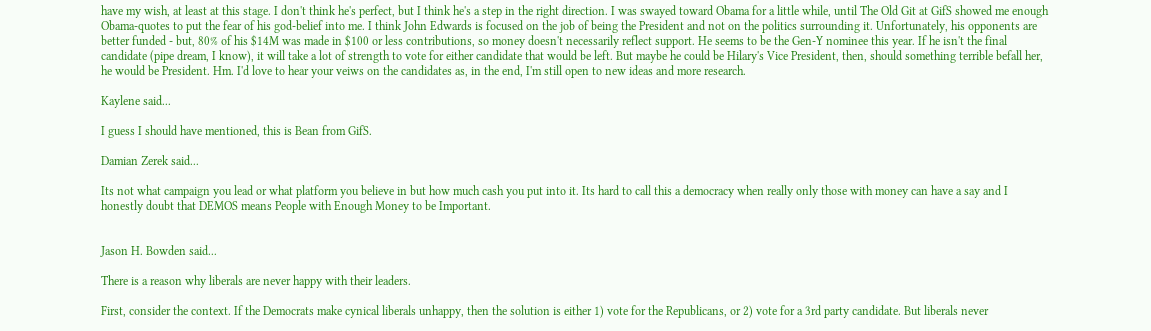have my wish, at least at this stage. I don't think he's perfect, but I think he's a step in the right direction. I was swayed toward Obama for a little while, until The Old Git at GifS showed me enough Obama-quotes to put the fear of his god-belief into me. I think John Edwards is focused on the job of being the President and not on the politics surrounding it. Unfortunately, his opponents are better funded - but, 80% of his $14M was made in $100 or less contributions, so money doesn't necessarily reflect support. He seems to be the Gen-Y nominee this year. If he isn't the final candidate (pipe dream, I know), it will take a lot of strength to vote for either candidate that would be left. But maybe he could be Hilary's Vice President, then, should something terrible befall her, he would be President. Hm. I'd love to hear your veiws on the candidates as, in the end, I'm still open to new ideas and more research.

Kaylene said...

I guess I should have mentioned, this is Bean from GifS.

Damian Zerek said...

Its not what campaign you lead or what platform you believe in but how much cash you put into it. Its hard to call this a democracy when really only those with money can have a say and I honestly doubt that DEMOS means People with Enough Money to be Important.


Jason H. Bowden said...

There is a reason why liberals are never happy with their leaders.

First, consider the context. If the Democrats make cynical liberals unhappy, then the solution is either 1) vote for the Republicans, or 2) vote for a 3rd party candidate. But liberals never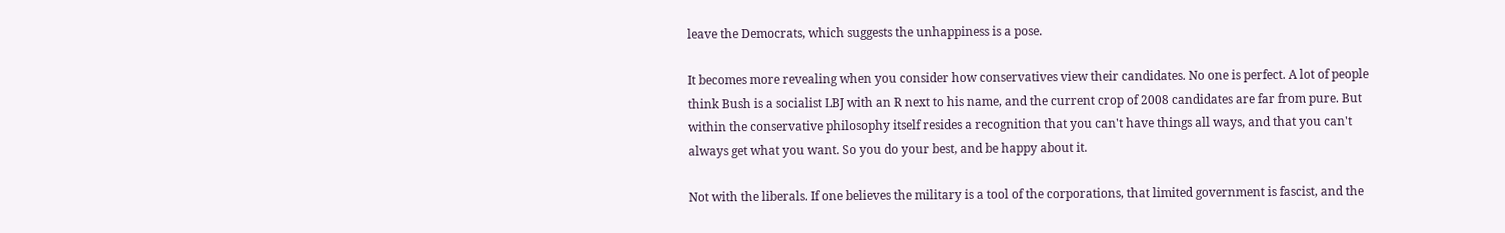leave the Democrats, which suggests the unhappiness is a pose.

It becomes more revealing when you consider how conservatives view their candidates. No one is perfect. A lot of people think Bush is a socialist LBJ with an R next to his name, and the current crop of 2008 candidates are far from pure. But within the conservative philosophy itself resides a recognition that you can't have things all ways, and that you can't always get what you want. So you do your best, and be happy about it.

Not with the liberals. If one believes the military is a tool of the corporations, that limited government is fascist, and the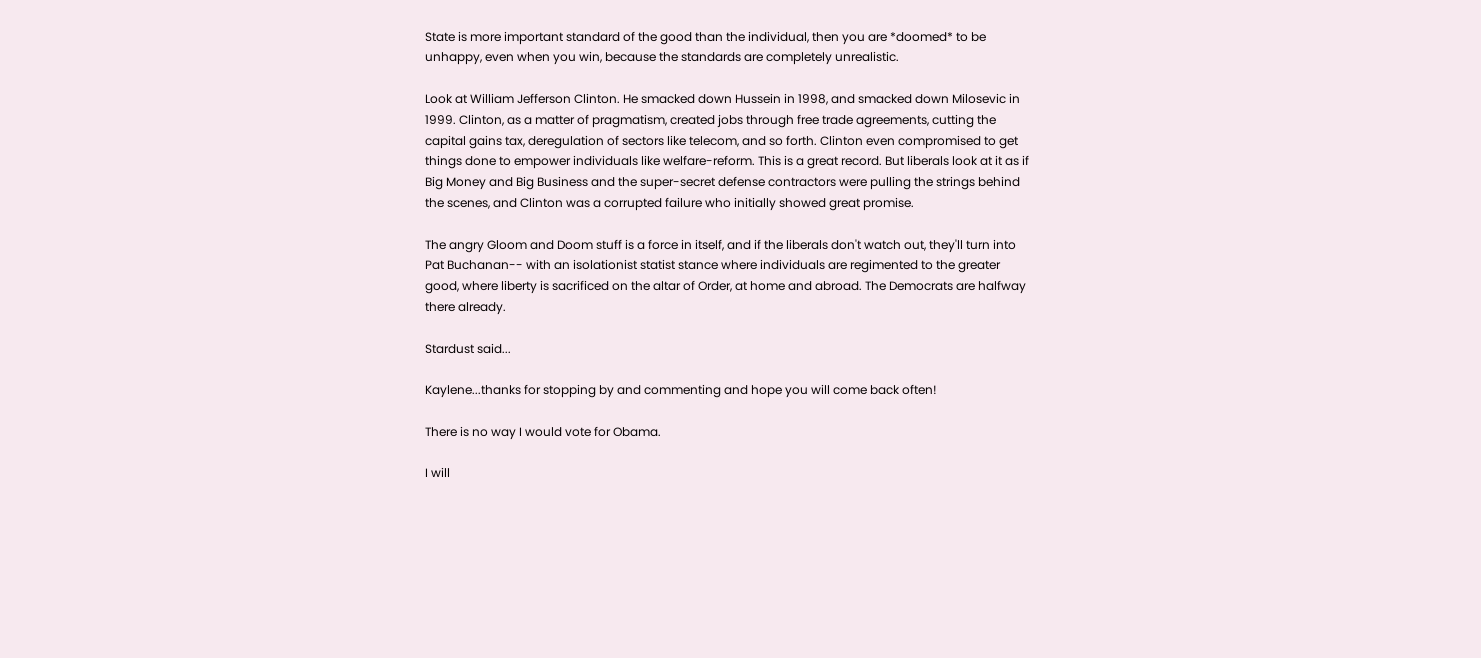State is more important standard of the good than the individual, then you are *doomed* to be unhappy, even when you win, because the standards are completely unrealistic.

Look at William Jefferson Clinton. He smacked down Hussein in 1998, and smacked down Milosevic in 1999. Clinton, as a matter of pragmatism, created jobs through free trade agreements, cutting the capital gains tax, deregulation of sectors like telecom, and so forth. Clinton even compromised to get things done to empower individuals like welfare-reform. This is a great record. But liberals look at it as if Big Money and Big Business and the super-secret defense contractors were pulling the strings behind the scenes, and Clinton was a corrupted failure who initially showed great promise.

The angry Gloom and Doom stuff is a force in itself, and if the liberals don't watch out, they'll turn into Pat Buchanan-- with an isolationist statist stance where individuals are regimented to the greater good, where liberty is sacrificed on the altar of Order, at home and abroad. The Democrats are halfway there already.

Stardust said...

Kaylene...thanks for stopping by and commenting and hope you will come back often!

There is no way I would vote for Obama.

I will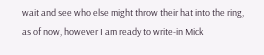wait and see who else might throw their hat into the ring, as of now, however I am ready to write-in Mick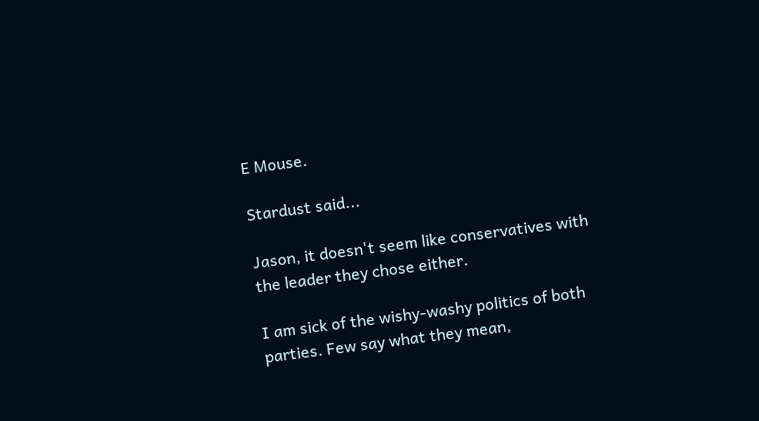E Mouse.

Stardust said...

Jason, it doesn't seem like conservatives with the leader they chose either.

I am sick of the wishy-washy politics of both parties. Few say what they mean,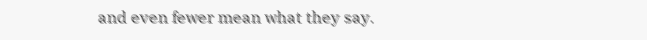and even fewer mean what they say.